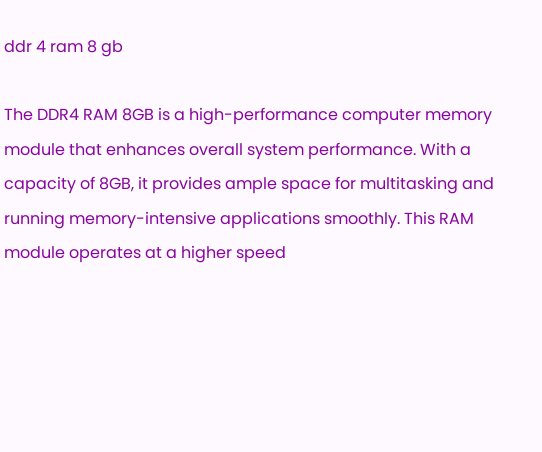ddr 4 ram 8 gb

The DDR4 RAM 8GB is a high-performance computer memory module that enhances overall system performance. With a capacity of 8GB, it provides ample space for multitasking and running memory-intensive applications smoothly. This RAM module operates at a higher speed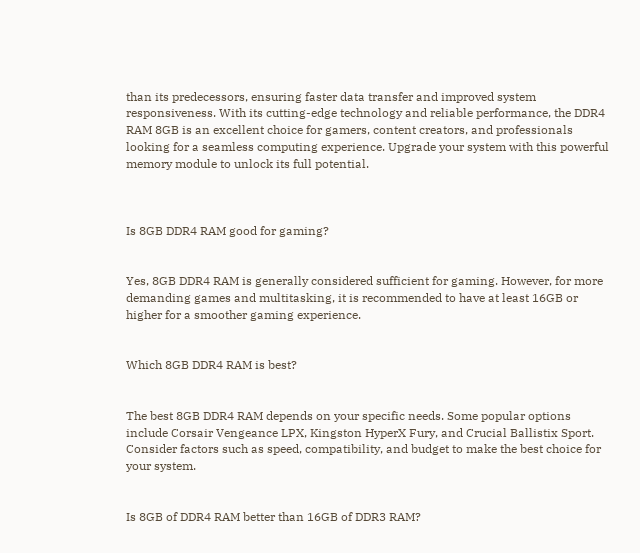than its predecessors, ensuring faster data transfer and improved system responsiveness. With its cutting-edge technology and reliable performance, the DDR4 RAM 8GB is an excellent choice for gamers, content creators, and professionals looking for a seamless computing experience. Upgrade your system with this powerful memory module to unlock its full potential.



Is 8GB DDR4 RAM good for gaming?


Yes, 8GB DDR4 RAM is generally considered sufficient for gaming. However, for more demanding games and multitasking, it is recommended to have at least 16GB or higher for a smoother gaming experience.


Which 8GB DDR4 RAM is best?


The best 8GB DDR4 RAM depends on your specific needs. Some popular options include Corsair Vengeance LPX, Kingston HyperX Fury, and Crucial Ballistix Sport. Consider factors such as speed, compatibility, and budget to make the best choice for your system.


Is 8GB of DDR4 RAM better than 16GB of DDR3 RAM?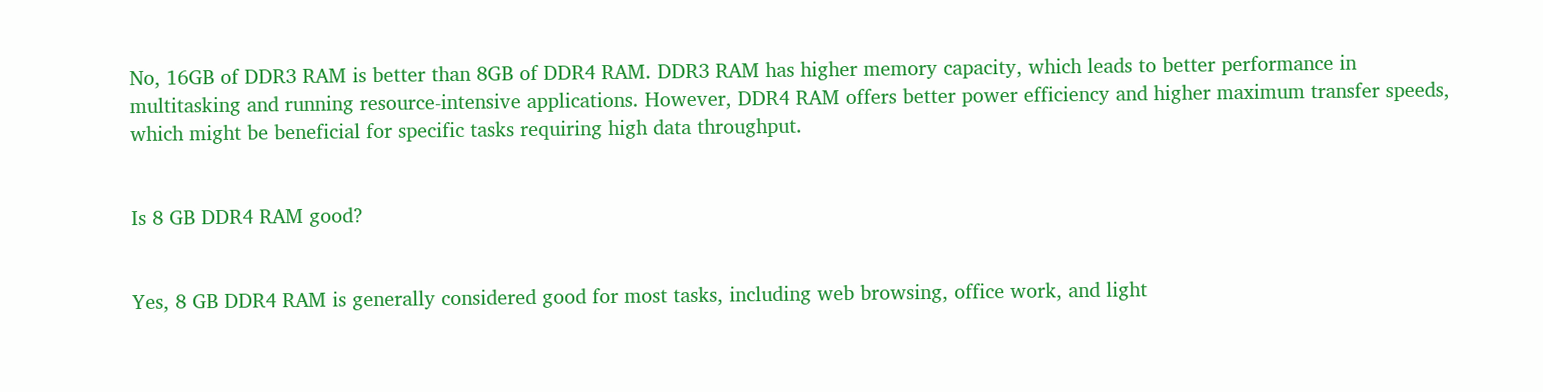No, 16GB of DDR3 RAM is better than 8GB of DDR4 RAM. DDR3 RAM has higher memory capacity, which leads to better performance in multitasking and running resource-intensive applications. However, DDR4 RAM offers better power efficiency and higher maximum transfer speeds, which might be beneficial for specific tasks requiring high data throughput.


Is 8 GB DDR4 RAM good?


Yes, 8 GB DDR4 RAM is generally considered good for most tasks, including web browsing, office work, and light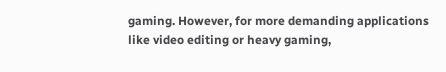gaming. However, for more demanding applications like video editing or heavy gaming,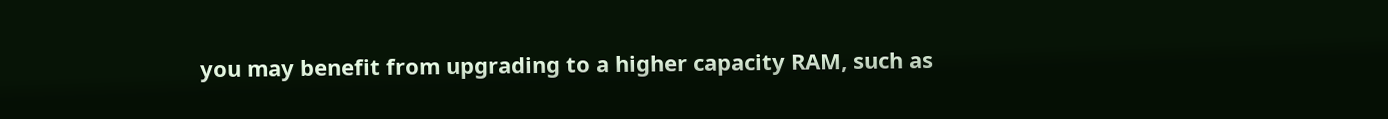you may benefit from upgrading to a higher capacity RAM, such as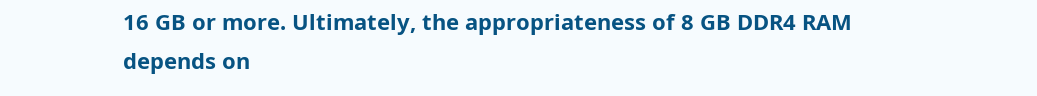16 GB or more. Ultimately, the appropriateness of 8 GB DDR4 RAM depends on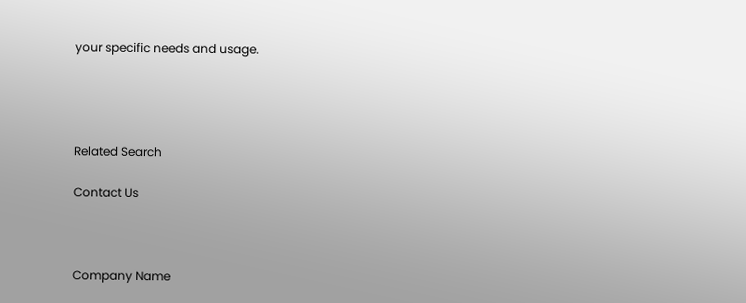your specific needs and usage.




Related Search

Contact Us



Company Name